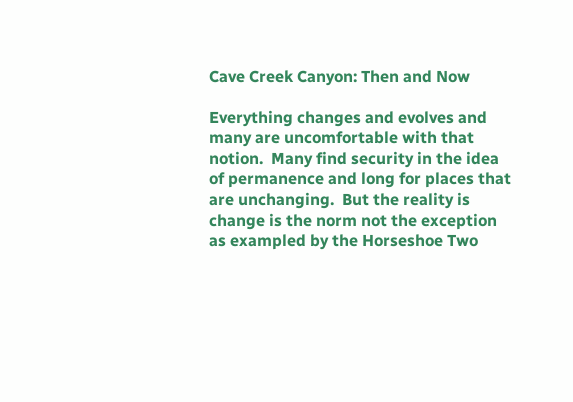Cave Creek Canyon: Then and Now

Everything changes and evolves and many are uncomfortable with that notion.  Many find security in the idea of permanence and long for places that are unchanging.  But the reality is change is the norm not the exception as exampled by the Horseshoe Two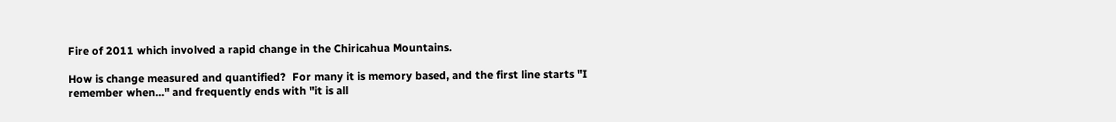Fire of 2011 which involved a rapid change in the Chiricahua Mountains.

How is change measured and quantified?  For many it is memory based, and the first line starts "I remember when..." and frequently ends with "it is all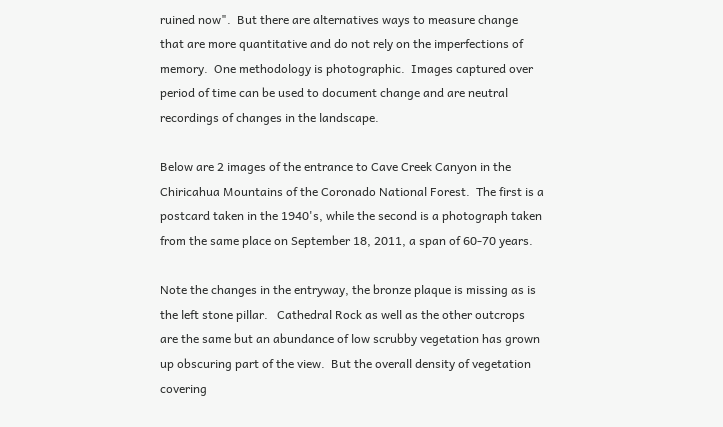ruined now".  But there are alternatives ways to measure change that are more quantitative and do not rely on the imperfections of memory.  One methodology is photographic.  Images captured over period of time can be used to document change and are neutral recordings of changes in the landscape.

Below are 2 images of the entrance to Cave Creek Canyon in the Chiricahua Mountains of the Coronado National Forest.  The first is a postcard taken in the 1940's, while the second is a photograph taken from the same place on September 18, 2011, a span of 60-70 years.

Note the changes in the entryway, the bronze plaque is missing as is the left stone pillar.   Cathedral Rock as well as the other outcrops are the same but an abundance of low scrubby vegetation has grown up obscuring part of the view.  But the overall density of vegetation covering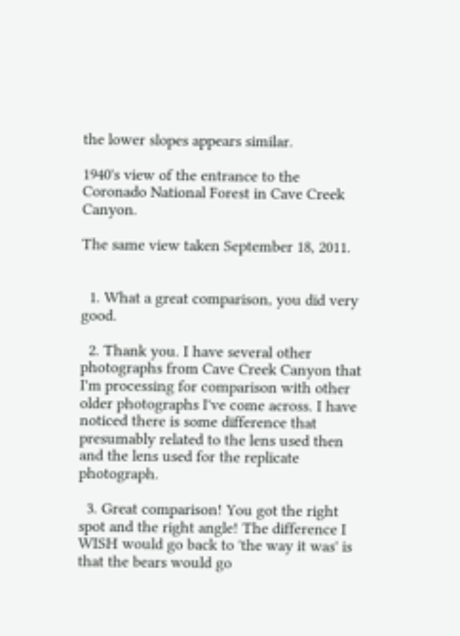the lower slopes appears similar.

1940's view of the entrance to the Coronado National Forest in Cave Creek Canyon.

The same view taken September 18, 2011.


  1. What a great comparison, you did very good.

  2. Thank you. I have several other photographs from Cave Creek Canyon that I'm processing for comparison with other older photographs I've come across. I have noticed there is some difference that presumably related to the lens used then and the lens used for the replicate photograph.

  3. Great comparison! You got the right spot and the right angle! The difference I WISH would go back to 'the way it was' is that the bears would go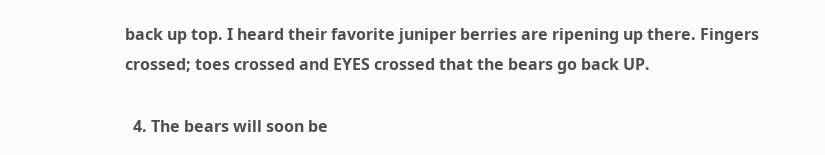back up top. I heard their favorite juniper berries are ripening up there. Fingers crossed; toes crossed and EYES crossed that the bears go back UP.

  4. The bears will soon be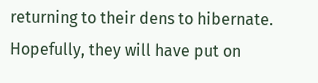returning to their dens to hibernate. Hopefully, they will have put on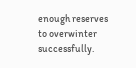enough reserves to overwinter successfully.